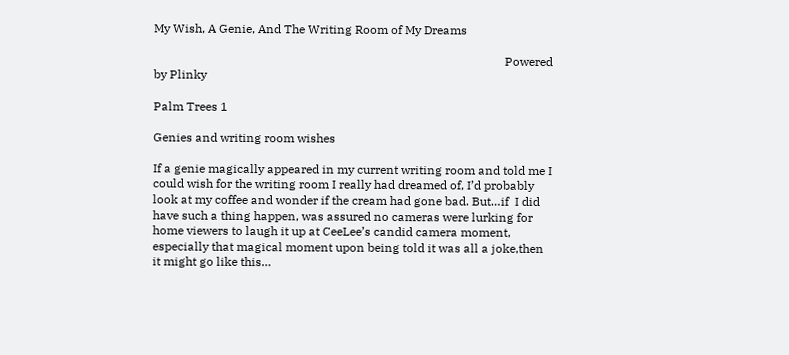My Wish, A Genie, And The Writing Room of My Dreams

                                                                                                                     Powered by Plinky

Palm Trees 1

Genies and writing room wishes

If a genie magically appeared in my current writing room and told me I could wish for the writing room I really had dreamed of, I’d probably look at my coffee and wonder if the cream had gone bad. But…if  I did have such a thing happen, was assured no cameras were lurking for home viewers to laugh it up at CeeLee’s candid camera moment, especially that magical moment upon being told it was all a joke,then it might go like this…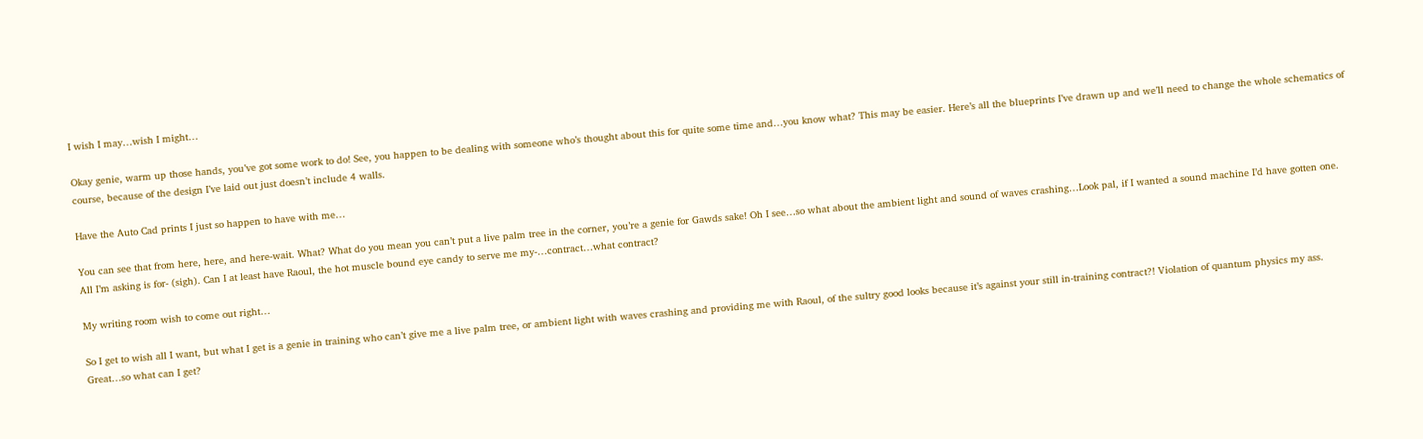I wish I may…wish I might…

Okay genie, warm up those hands, you’ve got some work to do! See, you happen to be dealing with someone who’s thought about this for quite some time and…you know what? This may be easier. Here’s all the blueprints I’ve drawn up and we’ll need to change the whole schematics of course, because of the design I’ve laid out just doesn’t include 4 walls.

Have the Auto Cad prints I just so happen to have with me…

You can see that from here, here, and here-wait. What? What do you mean you can’t put a live palm tree in the corner, you’re a genie for Gawds sake! Oh I see…so what about the ambient light and sound of waves crashing…Look pal, if I wanted a sound machine I’d have gotten one. All I’m asking is for- (sigh). Can I at least have Raoul, the hot muscle bound eye candy to serve me my-…contract…what contract?

My writing room wish to come out right…

So I get to wish all I want, but what I get is a genie in training who can’t give me a live palm tree, or ambient light with waves crashing and providing me with Raoul, of the sultry good looks because it’s against your still in-training contract?! Violation of quantum physics my ass. Great…so what can I get?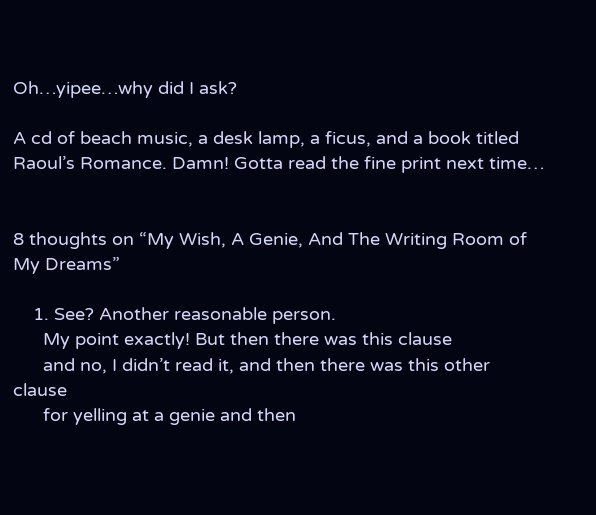Oh…yipee…why did I ask?

A cd of beach music, a desk lamp, a ficus, and a book titled Raoul’s Romance. Damn! Gotta read the fine print next time…


8 thoughts on “My Wish, A Genie, And The Writing Room of My Dreams”

    1. See? Another reasonable person.
      My point exactly! But then there was this clause
      and no, I didn’t read it, and then there was this other clause
      for yelling at a genie and then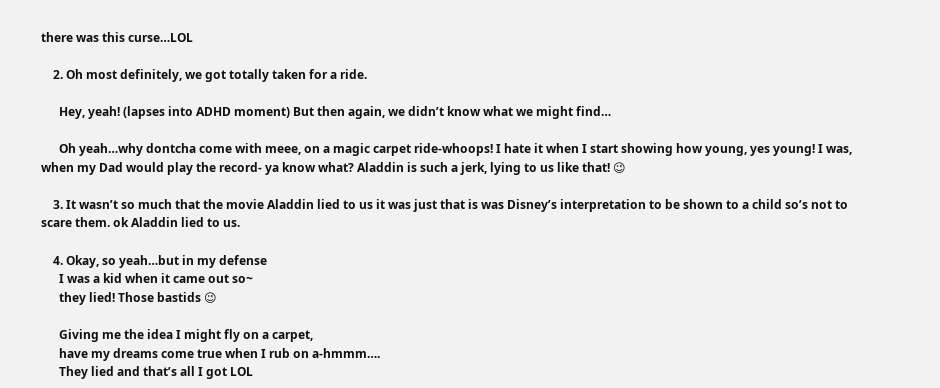there was this curse…LOL

    2. Oh most definitely, we got totally taken for a ride.

      Hey, yeah! (lapses into ADHD moment) But then again, we didn’t know what we might find…

      Oh yeah…why dontcha come with meee, on a magic carpet ride-whoops! I hate it when I start showing how young, yes young! I was, when my Dad would play the record- ya know what? Aladdin is such a jerk, lying to us like that! 😉

    3. It wasn’t so much that the movie Aladdin lied to us it was just that is was Disney’s interpretation to be shown to a child so’s not to scare them. ok Aladdin lied to us.

    4. Okay, so yeah…but in my defense
      I was a kid when it came out so~
      they lied! Those bastids 😉

      Giving me the idea I might fly on a carpet,
      have my dreams come true when I rub on a-hmmm….
      They lied and that’s all I got LOL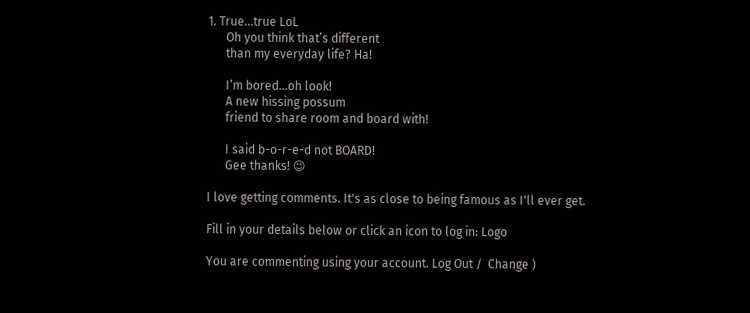1. True…true LoL
      Oh you think that’s different
      than my everyday life? Ha!

      I’m bored…oh look!
      A new hissing possum
      friend to share room and board with!

      I said b-o-r-e-d not BOARD!
      Gee thanks! 😉

I love getting comments. It's as close to being famous as I'll ever get.

Fill in your details below or click an icon to log in: Logo

You are commenting using your account. Log Out /  Change )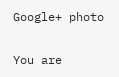Google+ photo

You are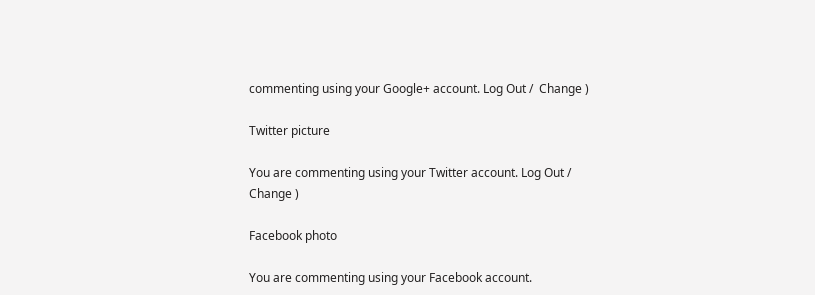commenting using your Google+ account. Log Out /  Change )

Twitter picture

You are commenting using your Twitter account. Log Out /  Change )

Facebook photo

You are commenting using your Facebook account.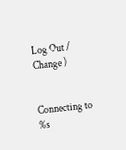Log Out /  Change )


Connecting to %s